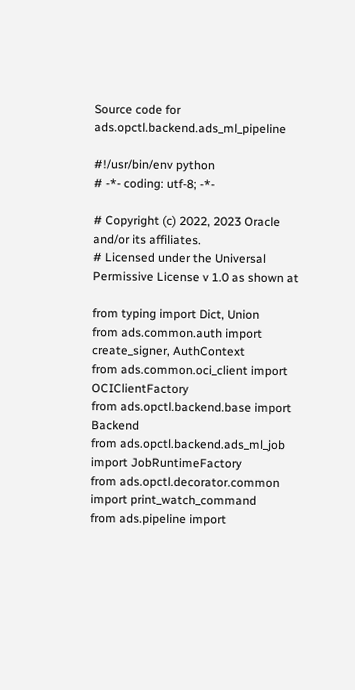Source code for ads.opctl.backend.ads_ml_pipeline

#!/usr/bin/env python
# -*- coding: utf-8; -*-

# Copyright (c) 2022, 2023 Oracle and/or its affiliates.
# Licensed under the Universal Permissive License v 1.0 as shown at

from typing import Dict, Union
from ads.common.auth import create_signer, AuthContext
from ads.common.oci_client import OCIClientFactory
from ads.opctl.backend.base import Backend
from ads.opctl.backend.ads_ml_job import JobRuntimeFactory
from ads.opctl.decorator.common import print_watch_command
from ads.pipeline import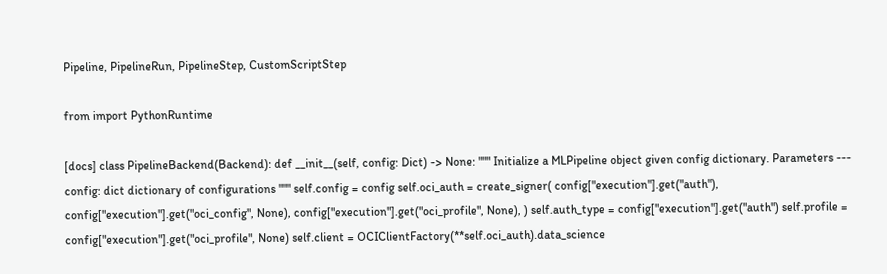Pipeline, PipelineRun, PipelineStep, CustomScriptStep

from import PythonRuntime

[docs] class PipelineBackend(Backend): def __init__(self, config: Dict) -> None: """ Initialize a MLPipeline object given config dictionary. Parameters --- config: dict dictionary of configurations """ self.config = config self.oci_auth = create_signer( config["execution"].get("auth"), config["execution"].get("oci_config", None), config["execution"].get("oci_profile", None), ) self.auth_type = config["execution"].get("auth") self.profile = config["execution"].get("oci_profile", None) self.client = OCIClientFactory(**self.oci_auth).data_science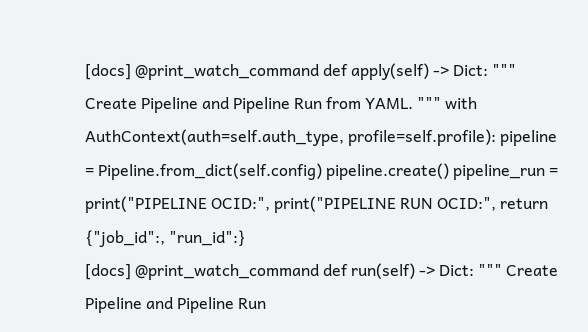[docs] @print_watch_command def apply(self) -> Dict: """ Create Pipeline and Pipeline Run from YAML. """ with AuthContext(auth=self.auth_type, profile=self.profile): pipeline = Pipeline.from_dict(self.config) pipeline.create() pipeline_run = print("PIPELINE OCID:", print("PIPELINE RUN OCID:", return {"job_id":, "run_id":}
[docs] @print_watch_command def run(self) -> Dict: """ Create Pipeline and Pipeline Run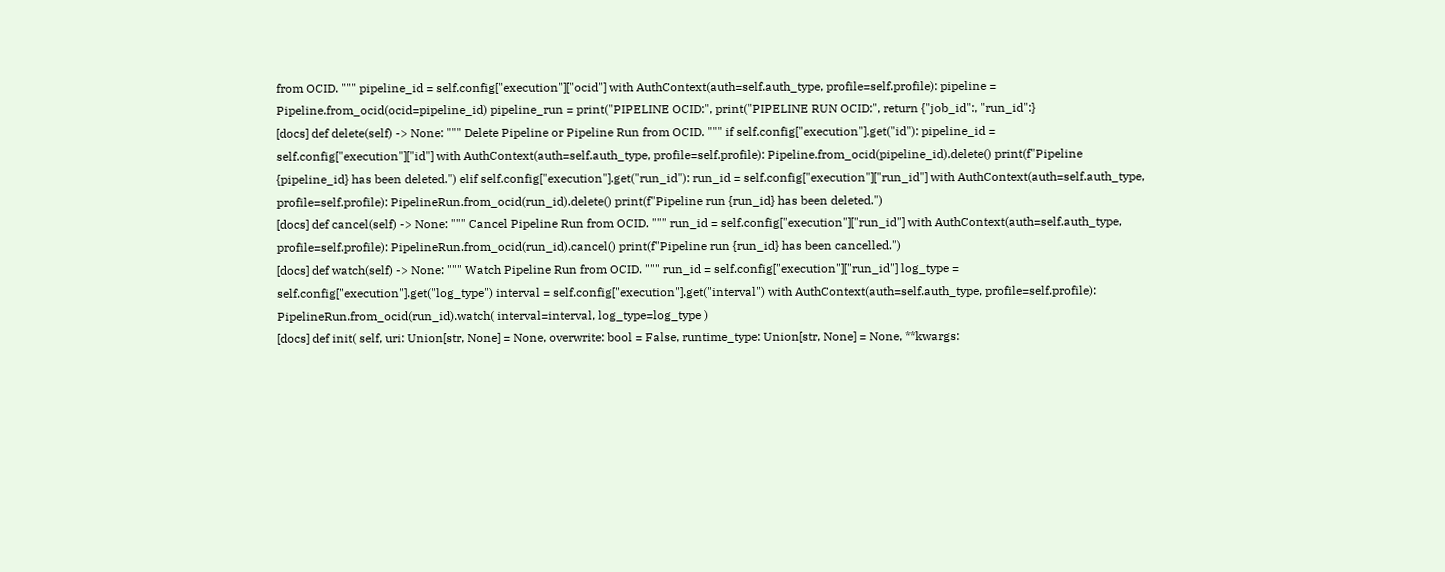from OCID. """ pipeline_id = self.config["execution"]["ocid"] with AuthContext(auth=self.auth_type, profile=self.profile): pipeline = Pipeline.from_ocid(ocid=pipeline_id) pipeline_run = print("PIPELINE OCID:", print("PIPELINE RUN OCID:", return {"job_id":, "run_id":}
[docs] def delete(self) -> None: """ Delete Pipeline or Pipeline Run from OCID. """ if self.config["execution"].get("id"): pipeline_id = self.config["execution"]["id"] with AuthContext(auth=self.auth_type, profile=self.profile): Pipeline.from_ocid(pipeline_id).delete() print(f"Pipeline {pipeline_id} has been deleted.") elif self.config["execution"].get("run_id"): run_id = self.config["execution"]["run_id"] with AuthContext(auth=self.auth_type, profile=self.profile): PipelineRun.from_ocid(run_id).delete() print(f"Pipeline run {run_id} has been deleted.")
[docs] def cancel(self) -> None: """ Cancel Pipeline Run from OCID. """ run_id = self.config["execution"]["run_id"] with AuthContext(auth=self.auth_type, profile=self.profile): PipelineRun.from_ocid(run_id).cancel() print(f"Pipeline run {run_id} has been cancelled.")
[docs] def watch(self) -> None: """ Watch Pipeline Run from OCID. """ run_id = self.config["execution"]["run_id"] log_type = self.config["execution"].get("log_type") interval = self.config["execution"].get("interval") with AuthContext(auth=self.auth_type, profile=self.profile): PipelineRun.from_ocid(run_id).watch( interval=interval, log_type=log_type )
[docs] def init( self, uri: Union[str, None] = None, overwrite: bool = False, runtime_type: Union[str, None] = None, **kwargs: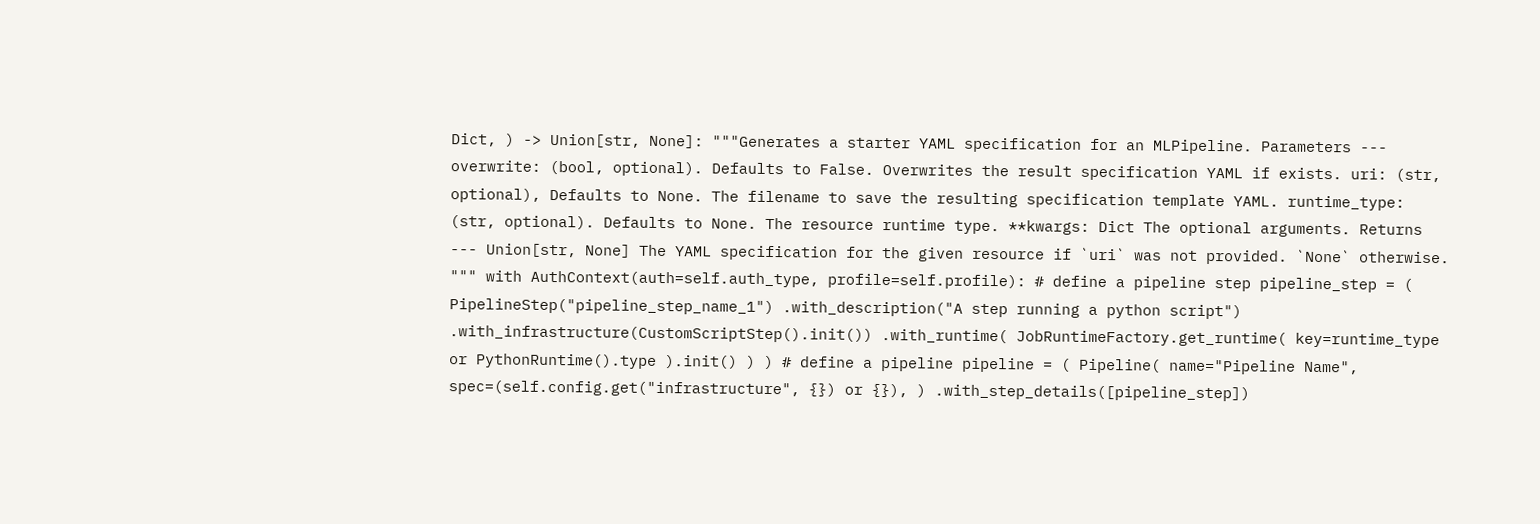Dict, ) -> Union[str, None]: """Generates a starter YAML specification for an MLPipeline. Parameters --- overwrite: (bool, optional). Defaults to False. Overwrites the result specification YAML if exists. uri: (str, optional), Defaults to None. The filename to save the resulting specification template YAML. runtime_type: (str, optional). Defaults to None. The resource runtime type. **kwargs: Dict The optional arguments. Returns --- Union[str, None] The YAML specification for the given resource if `uri` was not provided. `None` otherwise. """ with AuthContext(auth=self.auth_type, profile=self.profile): # define a pipeline step pipeline_step = ( PipelineStep("pipeline_step_name_1") .with_description("A step running a python script") .with_infrastructure(CustomScriptStep().init()) .with_runtime( JobRuntimeFactory.get_runtime( key=runtime_type or PythonRuntime().type ).init() ) ) # define a pipeline pipeline = ( Pipeline( name="Pipeline Name", spec=(self.config.get("infrastructure", {}) or {}), ) .with_step_details([pipeline_step])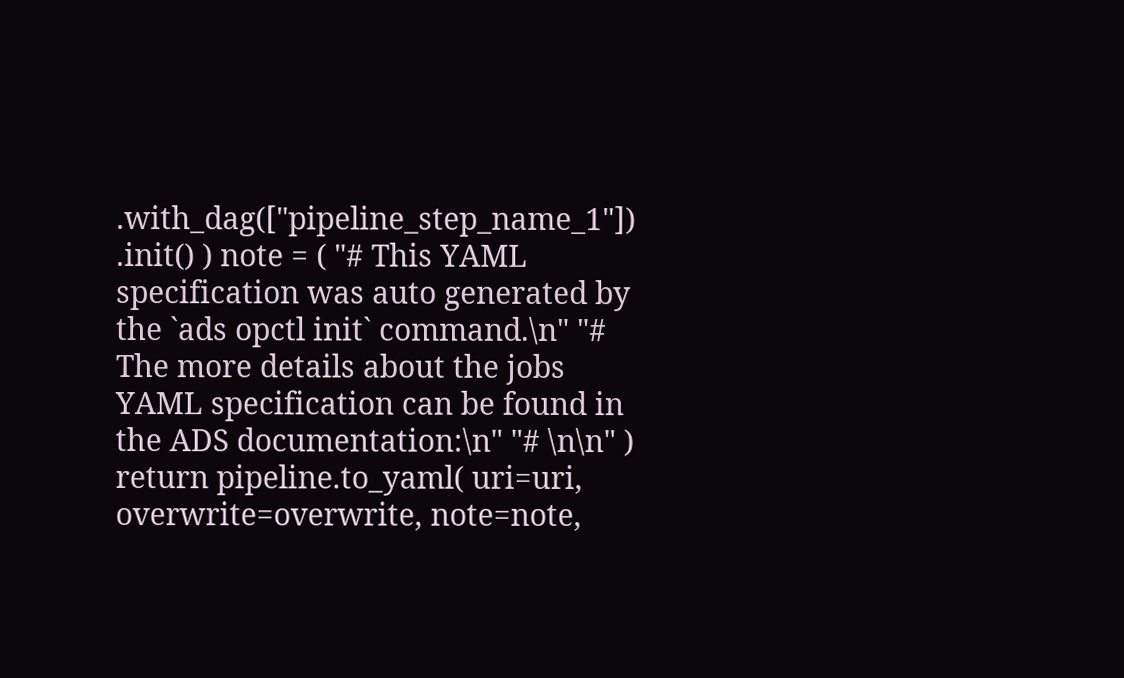.with_dag(["pipeline_step_name_1"]) .init() ) note = ( "# This YAML specification was auto generated by the `ads opctl init` command.\n" "# The more details about the jobs YAML specification can be found in the ADS documentation:\n" "# \n\n" ) return pipeline.to_yaml( uri=uri, overwrite=overwrite, note=note,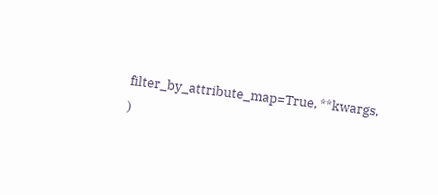filter_by_attribute_map=True, **kwargs, )